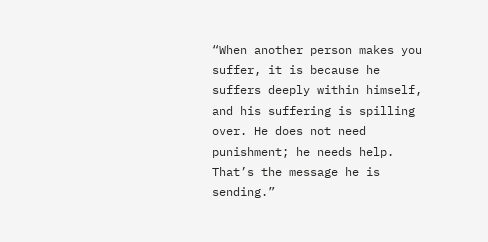“When another person makes you suffer, it is because he suffers deeply within himself, and his suffering is spilling over. He does not need punishment; he needs help. That’s the message he is sending.”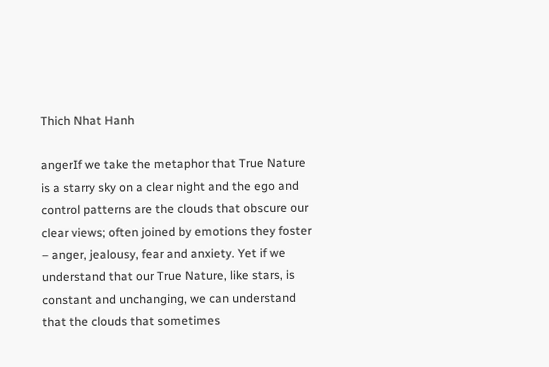Thich Nhat Hanh

angerIf we take the metaphor that True Nature is a starry sky on a clear night and the ego and control patterns are the clouds that obscure our clear views; often joined by emotions they foster – anger, jealousy, fear and anxiety. Yet if we understand that our True Nature, like stars, is constant and unchanging, we can understand that the clouds that sometimes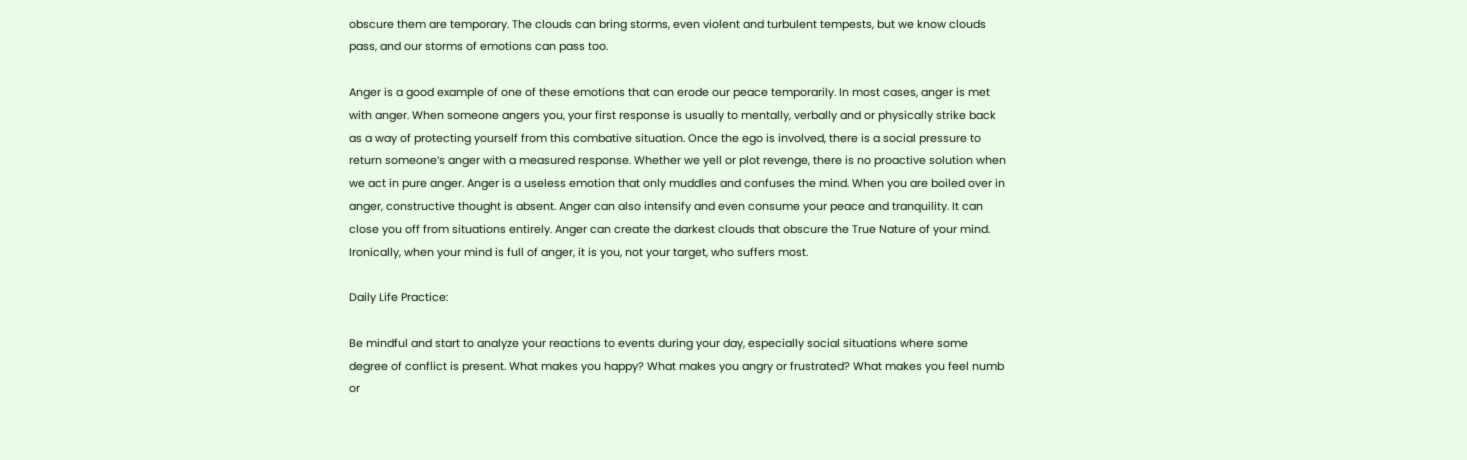obscure them are temporary. The clouds can bring storms, even violent and turbulent tempests, but we know clouds pass, and our storms of emotions can pass too.

Anger is a good example of one of these emotions that can erode our peace temporarily. In most cases, anger is met with anger. When someone angers you, your first response is usually to mentally, verbally and or physically strike back as a way of protecting yourself from this combative situation. Once the ego is involved, there is a social pressure to return someone’s anger with a measured response. Whether we yell or plot revenge, there is no proactive solution when we act in pure anger. Anger is a useless emotion that only muddles and confuses the mind. When you are boiled over in anger, constructive thought is absent. Anger can also intensify and even consume your peace and tranquility. It can close you off from situations entirely. Anger can create the darkest clouds that obscure the True Nature of your mind. Ironically, when your mind is full of anger, it is you, not your target, who suffers most.

Daily Life Practice:

Be mindful and start to analyze your reactions to events during your day, especially social situations where some degree of conflict is present. What makes you happy? What makes you angry or frustrated? What makes you feel numb or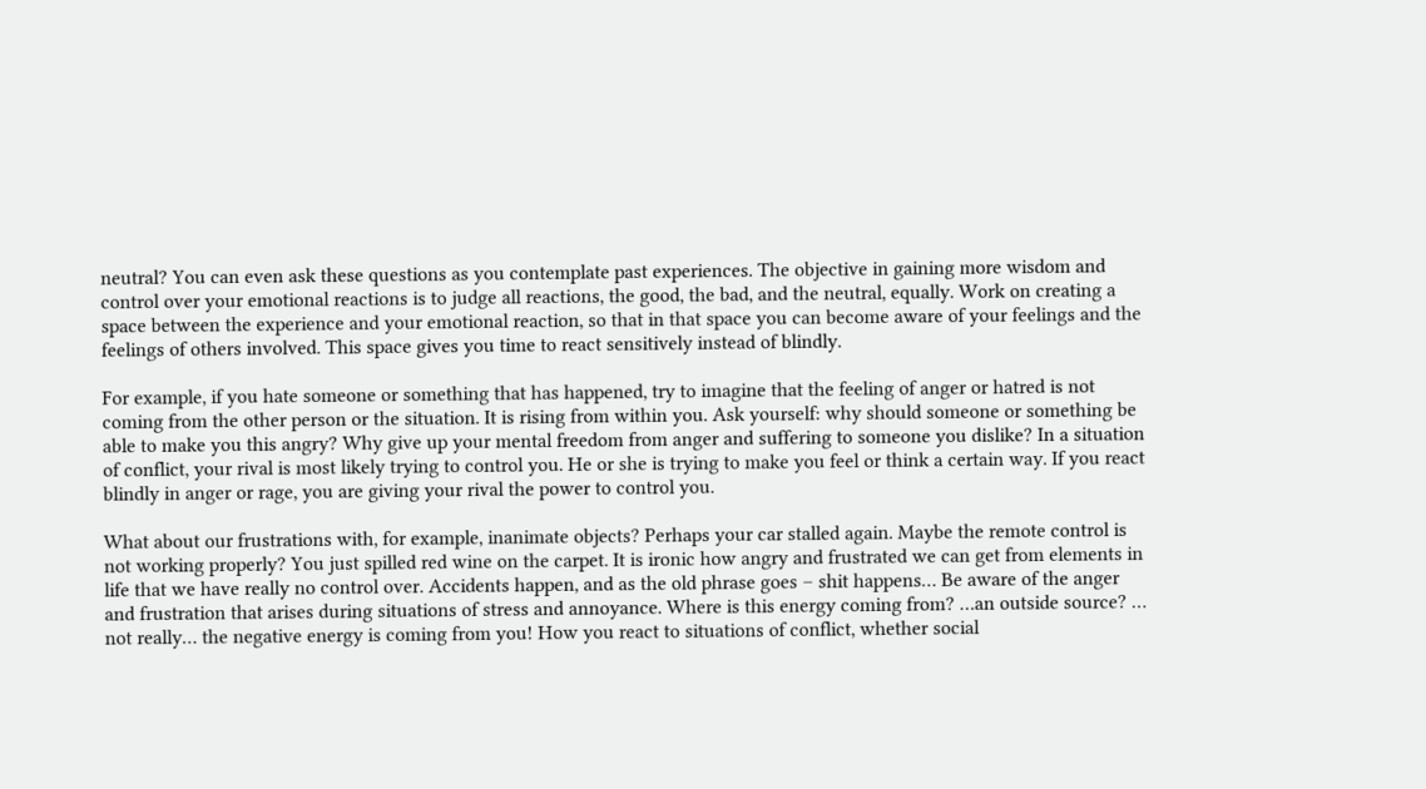neutral? You can even ask these questions as you contemplate past experiences. The objective in gaining more wisdom and control over your emotional reactions is to judge all reactions, the good, the bad, and the neutral, equally. Work on creating a space between the experience and your emotional reaction, so that in that space you can become aware of your feelings and the feelings of others involved. This space gives you time to react sensitively instead of blindly.

For example, if you hate someone or something that has happened, try to imagine that the feeling of anger or hatred is not coming from the other person or the situation. It is rising from within you. Ask yourself: why should someone or something be able to make you this angry? Why give up your mental freedom from anger and suffering to someone you dislike? In a situation of conflict, your rival is most likely trying to control you. He or she is trying to make you feel or think a certain way. If you react blindly in anger or rage, you are giving your rival the power to control you.

What about our frustrations with, for example, inanimate objects? Perhaps your car stalled again. Maybe the remote control is not working properly? You just spilled red wine on the carpet. It is ironic how angry and frustrated we can get from elements in life that we have really no control over. Accidents happen, and as the old phrase goes – shit happens… Be aware of the anger and frustration that arises during situations of stress and annoyance. Where is this energy coming from? …an outside source? … not really… the negative energy is coming from you! How you react to situations of conflict, whether social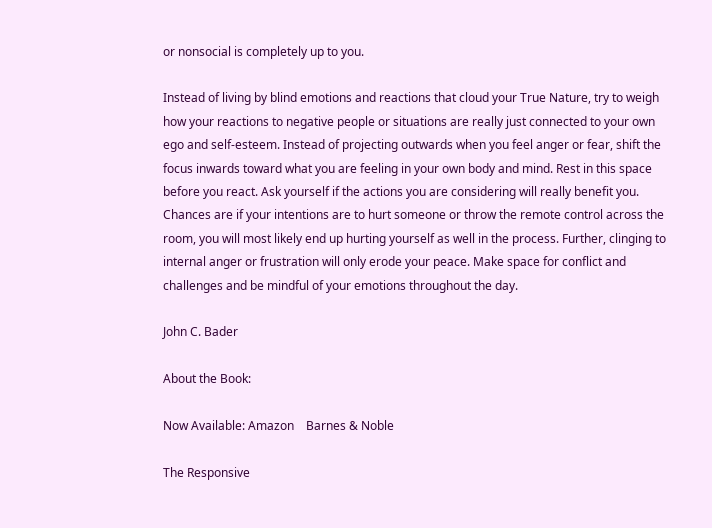or nonsocial is completely up to you.

Instead of living by blind emotions and reactions that cloud your True Nature, try to weigh how your reactions to negative people or situations are really just connected to your own ego and self-esteem. Instead of projecting outwards when you feel anger or fear, shift the focus inwards toward what you are feeling in your own body and mind. Rest in this space before you react. Ask yourself if the actions you are considering will really benefit you. Chances are if your intentions are to hurt someone or throw the remote control across the room, you will most likely end up hurting yourself as well in the process. Further, clinging to internal anger or frustration will only erode your peace. Make space for conflict and challenges and be mindful of your emotions throughout the day.

John C. Bader

About the Book:

Now Available: Amazon    Barnes & Noble

The Responsive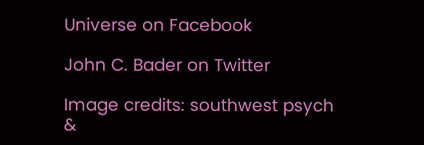Universe on Facebook

John C. Bader on Twitter

Image credits: southwest psych &